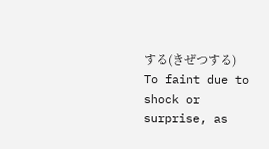する(きぜつする) To faint due to shock or surprise, as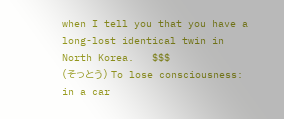when I tell you that you have a long-lost identical twin in North Korea.   $$$
(そっとう) To lose consciousness: in a car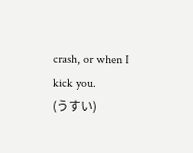crash, or when I kick you.
(うすい)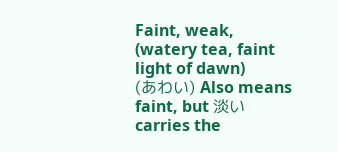Faint, weak, (watery tea, faint light of dawn)
(あわい) Also means faint, but 淡い carries the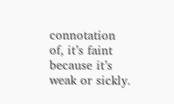connotation of, it’s faint because it’s weak or sickly.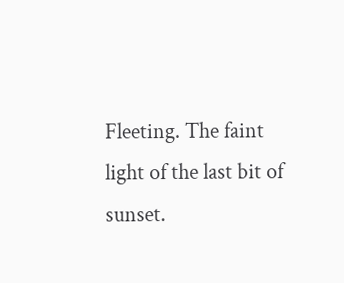Fleeting. The faint light of the last bit of sunset.